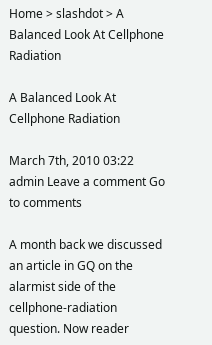Home > slashdot > A Balanced Look At Cellphone Radiation

A Balanced Look At Cellphone Radiation

March 7th, 2010 03:22 admin Leave a comment Go to comments

A month back we discussed an article in GQ on the alarmist side of the cellphone-radiation question. Now reader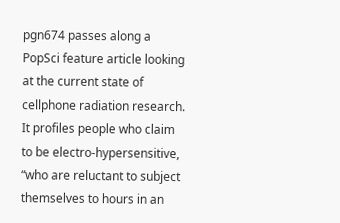pgn674 passes along a PopSci feature article looking at the current state of cellphone radiation research. It profiles people who claim to be electro-hypersensitive, “who are reluctant to subject themselves to hours in an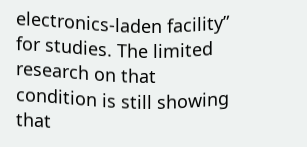electronics-laden facility” for studies. The limited research on that condition is still showing that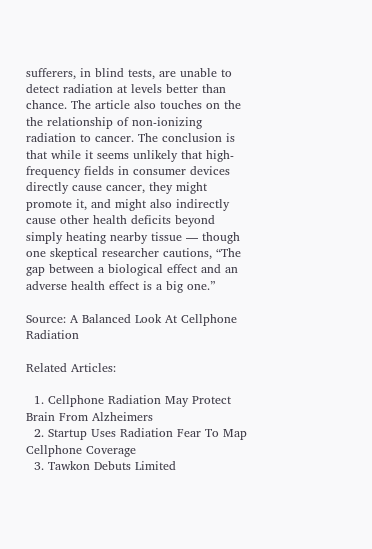sufferers, in blind tests, are unable to detect radiation at levels better than chance. The article also touches on the the relationship of non-ionizing radiation to cancer. The conclusion is that while it seems unlikely that high-frequency fields in consumer devices directly cause cancer, they might promote it, and might also indirectly cause other health deficits beyond simply heating nearby tissue — though one skeptical researcher cautions, “The gap between a biological effect and an adverse health effect is a big one.”

Source: A Balanced Look At Cellphone Radiation

Related Articles:

  1. Cellphone Radiation May Protect Brain From Alzheimers
  2. Startup Uses Radiation Fear To Map Cellphone Coverage
  3. Tawkon Debuts Limited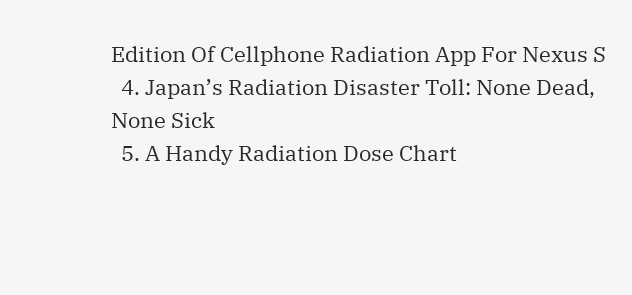Edition Of Cellphone Radiation App For Nexus S
  4. Japan’s Radiation Disaster Toll: None Dead, None Sick
  5. A Handy Radiation Dose Chart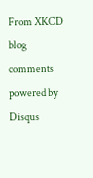From XKCD
blog comments powered by Disqus